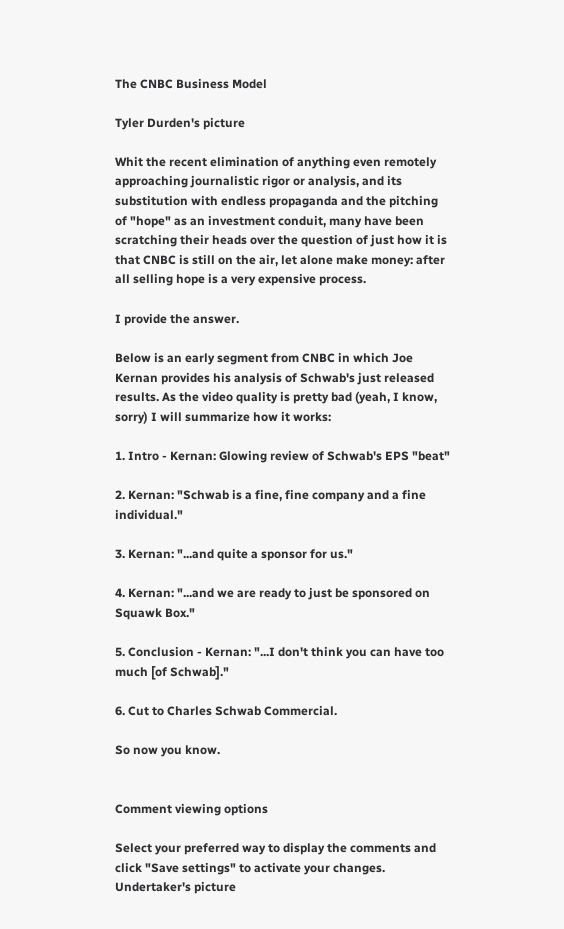The CNBC Business Model

Tyler Durden's picture

Whit the recent elimination of anything even remotely approaching journalistic rigor or analysis, and its substitution with endless propaganda and the pitching of "hope" as an investment conduit, many have been scratching their heads over the question of just how it is that CNBC is still on the air, let alone make money: after all selling hope is a very expensive process.

I provide the answer.

Below is an early segment from CNBC in which Joe Kernan provides his analysis of Schwab's just released results. As the video quality is pretty bad (yeah, I know, sorry) I will summarize how it works:

1. Intro - Kernan: Glowing review of Schwab's EPS "beat"

2. Kernan: "Schwab is a fine, fine company and a fine individual."

3. Kernan: "...and quite a sponsor for us."

4. Kernan: "...and we are ready to just be sponsored on Squawk Box."

5. Conclusion - Kernan: "...I don't think you can have too much [of Schwab]."

6. Cut to Charles Schwab Commercial.

So now you know.


Comment viewing options

Select your preferred way to display the comments and click "Save settings" to activate your changes.
Undertaker's picture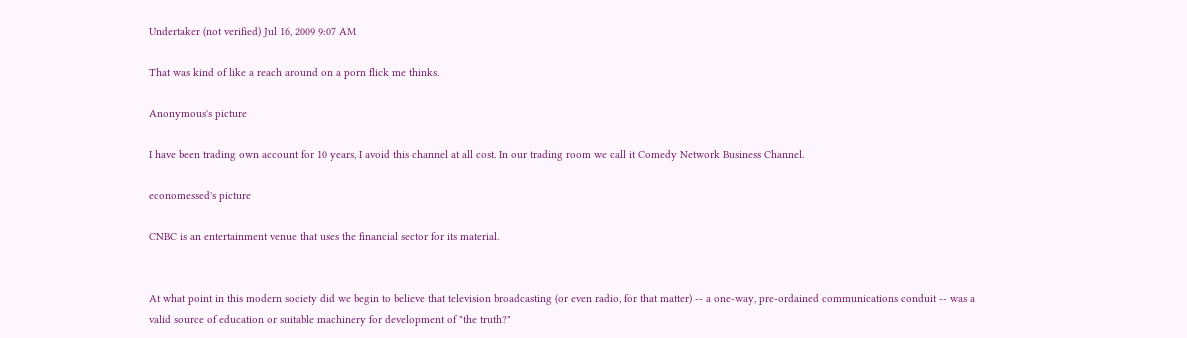Undertaker (not verified) Jul 16, 2009 9:07 AM

That was kind of like a reach around on a porn flick me thinks.

Anonymous's picture

I have been trading own account for 10 years, I avoid this channel at all cost. In our trading room we call it Comedy Network Business Channel.

economessed's picture

CNBC is an entertainment venue that uses the financial sector for its material.


At what point in this modern society did we begin to believe that television broadcasting (or even radio, for that matter) -- a one-way, pre-ordained communications conduit -- was a valid source of education or suitable machinery for development of "the truth?"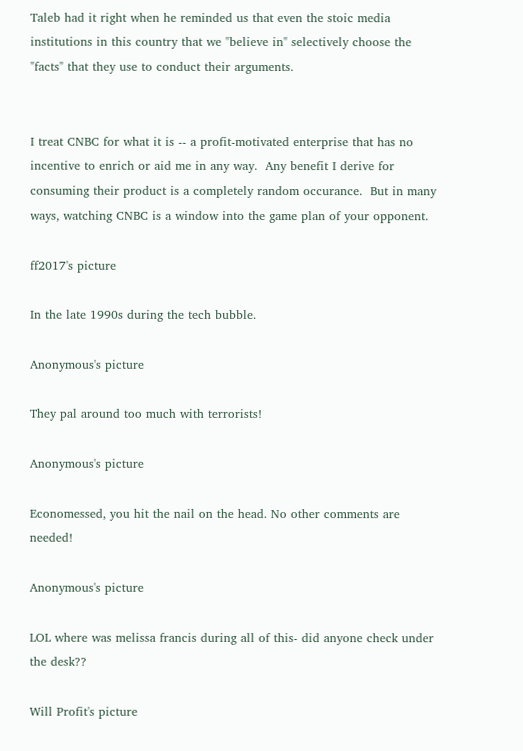Taleb had it right when he reminded us that even the stoic media institutions in this country that we "believe in" selectively choose the "facts" that they use to conduct their arguments.


I treat CNBC for what it is -- a profit-motivated enterprise that has no incentive to enrich or aid me in any way.  Any benefit I derive for consuming their product is a completely random occurance.  But in many ways, watching CNBC is a window into the game plan of your opponent.

ff2017's picture

In the late 1990s during the tech bubble.

Anonymous's picture

They pal around too much with terrorists!

Anonymous's picture

Economessed, you hit the nail on the head. No other comments are needed!

Anonymous's picture

LOL where was melissa francis during all of this- did anyone check under the desk??

Will Profit's picture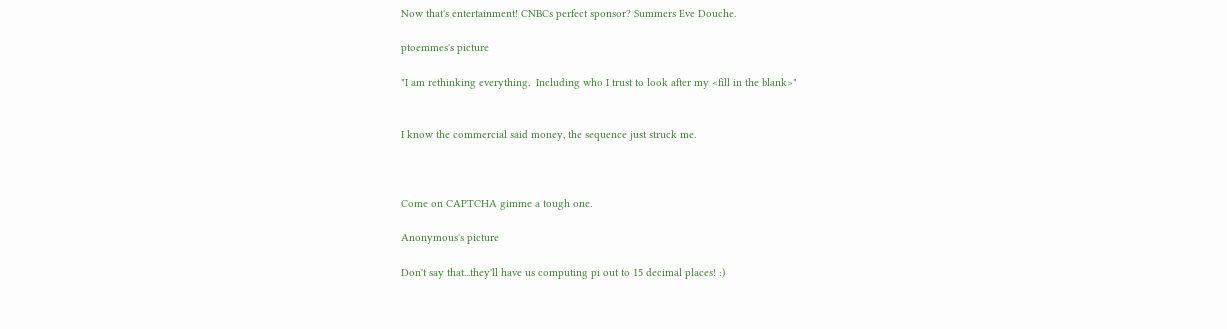Now that's entertainment! CNBCs perfect sponsor? Summers Eve Douche.

ptoemmes's picture

"I am rethinking everything.  Including who I trust to look after my <fill in the blank>"


I know the commercial said money, the sequence just struck me.



Come on CAPTCHA gimme a tough one.

Anonymous's picture

Don't say that...they'll have us computing pi out to 15 decimal places! :)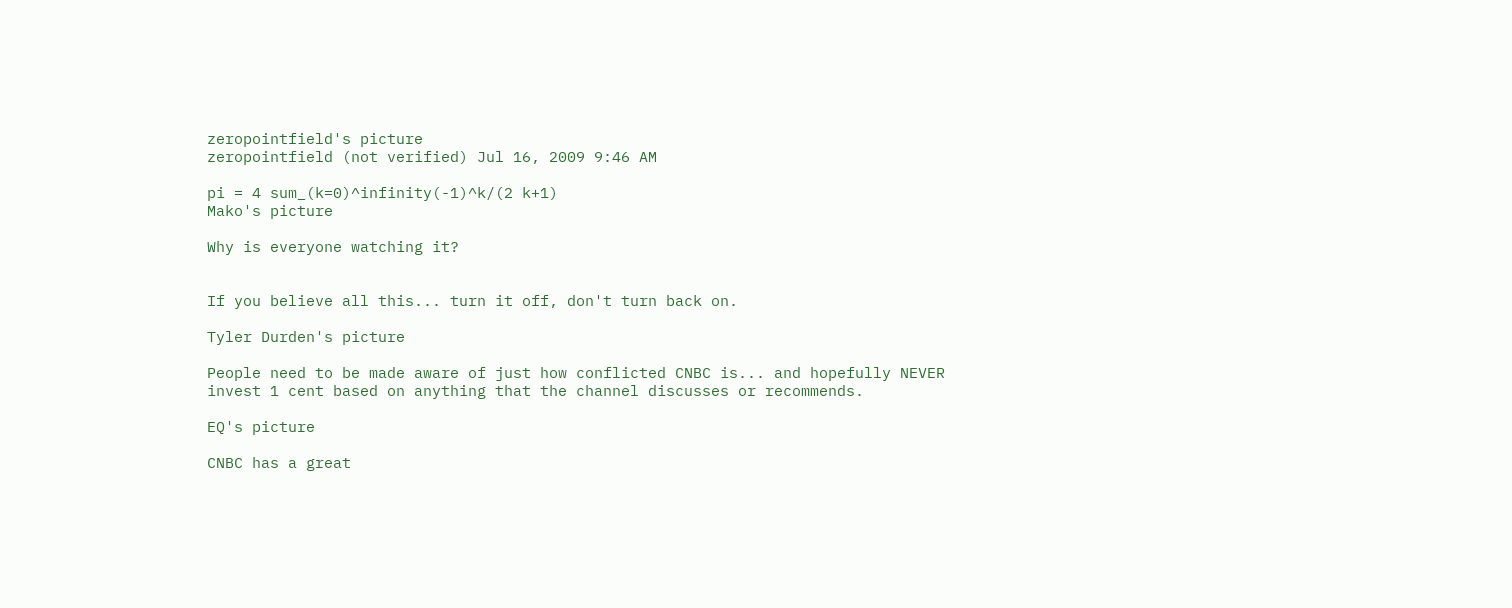zeropointfield's picture
zeropointfield (not verified) Jul 16, 2009 9:46 AM

pi = 4 sum_(k=0)^infinity(-1)^k/(2 k+1)
Mako's picture

Why is everyone watching it?


If you believe all this... turn it off, don't turn back on.

Tyler Durden's picture

People need to be made aware of just how conflicted CNBC is... and hopefully NEVER invest 1 cent based on anything that the channel discusses or recommends.

EQ's picture

CNBC has a great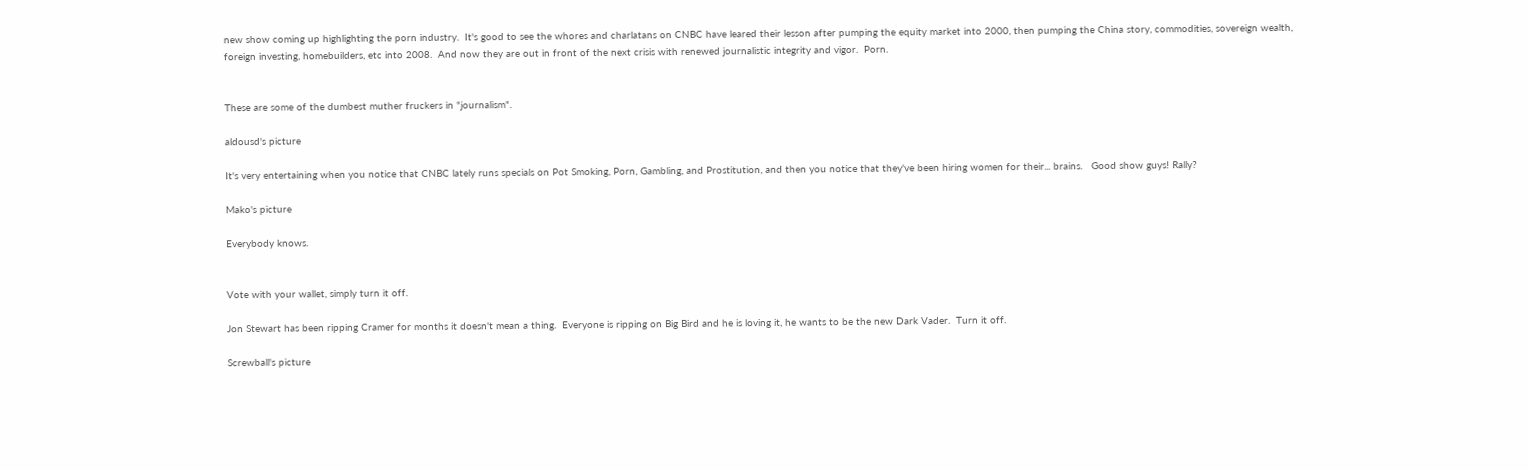new show coming up highlighting the porn industry.  It's good to see the whores and charlatans on CNBC have leared their lesson after pumping the equity market into 2000, then pumping the China story, commodities, sovereign wealth, foreign investing, homebuilders, etc into 2008.  And now they are out in front of the next crisis with renewed journalistic integrity and vigor.  Porn.


These are some of the dumbest muther fruckers in "journalism".

aldousd's picture

It's very entertaining when you notice that CNBC lately runs specials on Pot Smoking, Porn, Gambling, and Prostitution, and then you notice that they've been hiring women for their... brains.   Good show guys! Rally?

Mako's picture

Everybody knows.


Vote with your wallet, simply turn it off.

Jon Stewart has been ripping Cramer for months it doesn't mean a thing.  Everyone is ripping on Big Bird and he is loving it, he wants to be the new Dark Vader.  Turn it off.

Screwball's picture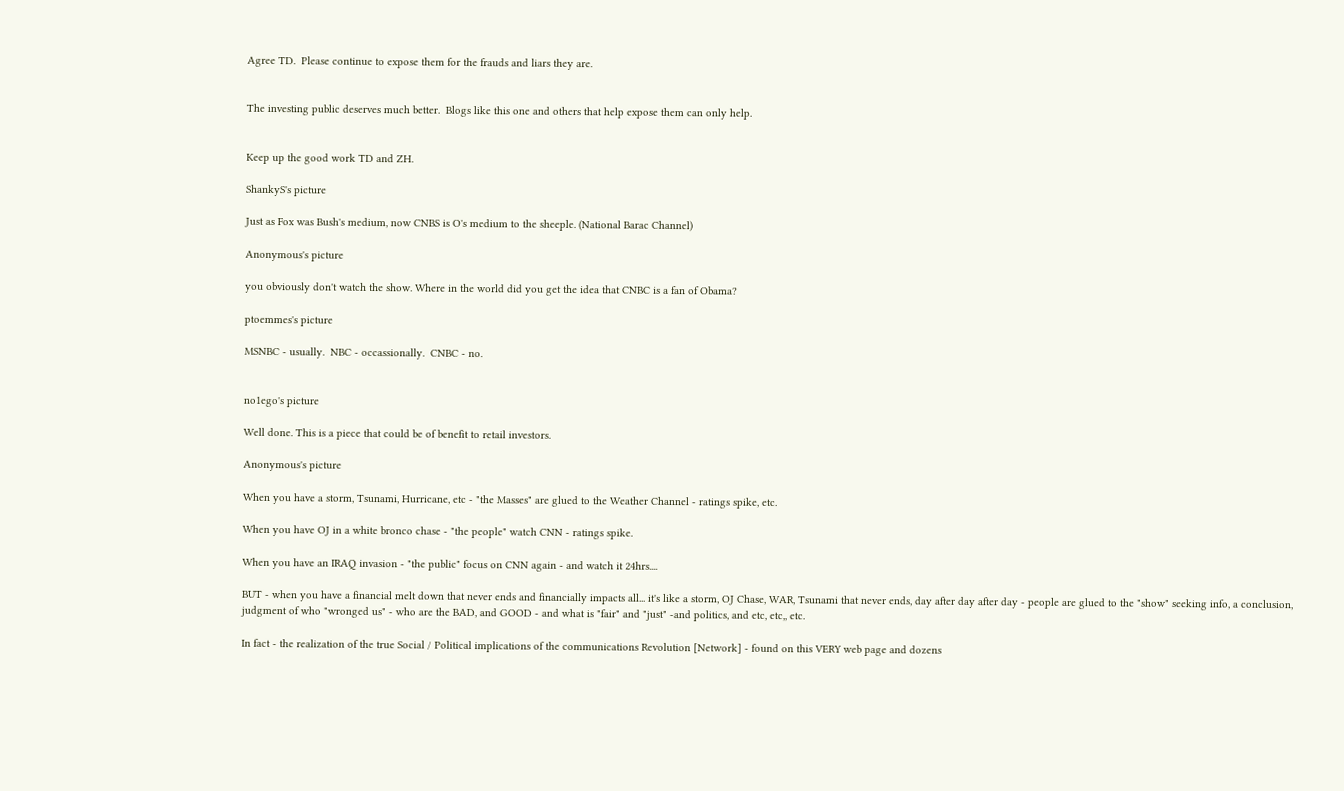Agree TD.  Please continue to expose them for the frauds and liars they are.


The investing public deserves much better.  Blogs like this one and others that help expose them can only help.


Keep up the good work TD and ZH.

ShankyS's picture

Just as Fox was Bush's medium, now CNBS is O's medium to the sheeple. (National Barac Channel)

Anonymous's picture

you obviously don't watch the show. Where in the world did you get the idea that CNBC is a fan of Obama?

ptoemmes's picture

MSNBC - usually.  NBC - occassionally.  CNBC - no.


no1ego's picture

Well done. This is a piece that could be of benefit to retail investors.

Anonymous's picture

When you have a storm, Tsunami, Hurricane, etc - "the Masses" are glued to the Weather Channel - ratings spike, etc.

When you have OJ in a white bronco chase - "the people" watch CNN - ratings spike.

When you have an IRAQ invasion - "the public" focus on CNN again - and watch it 24hrs....

BUT - when you have a financial melt down that never ends and financially impacts all... it's like a storm, OJ Chase, WAR, Tsunami that never ends, day after day after day - people are glued to the "show" seeking info, a conclusion, judgment of who "wronged us" - who are the BAD, and GOOD - and what is "fair" and "just" -and politics, and etc, etc,, etc.

In fact - the realization of the true Social / Political implications of the communications Revolution [Network] - found on this VERY web page and dozens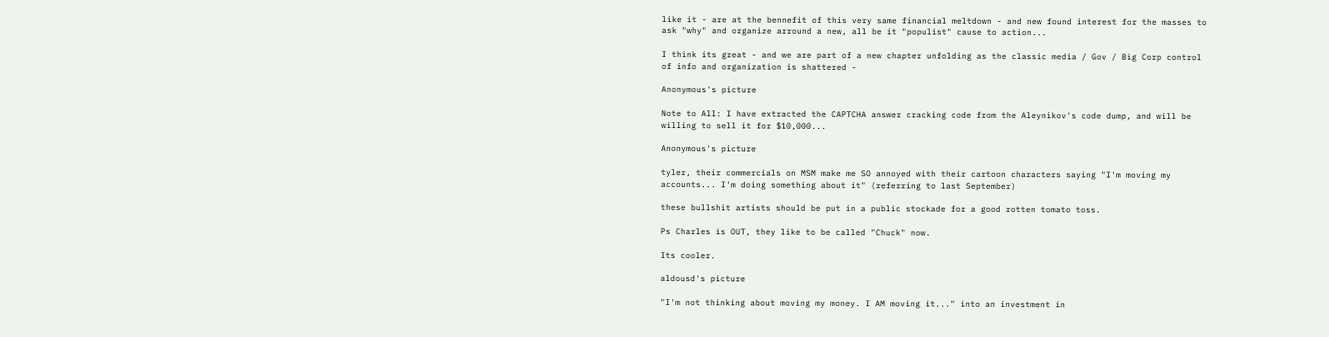like it - are at the bennefit of this very same financial meltdown - and new found interest for the masses to ask "why" and organize arround a new, all be it "populist" cause to action...

I think its great - and we are part of a new chapter unfolding as the classic media / Gov / Big Corp control of info and organization is shattered -

Anonymous's picture

Note to All: I have extracted the CAPTCHA answer cracking code from the Aleynikov's code dump, and will be willing to sell it for $10,000...

Anonymous's picture

tyler, their commercials on MSM make me SO annoyed with their cartoon characters saying "I'm moving my accounts... I'm doing something about it" (referring to last September)

these bullshit artists should be put in a public stockade for a good rotten tomato toss.

Ps Charles is OUT, they like to be called "Chuck" now.

Its cooler.

aldousd's picture

"I'm not thinking about moving my money. I AM moving it..." into an investment in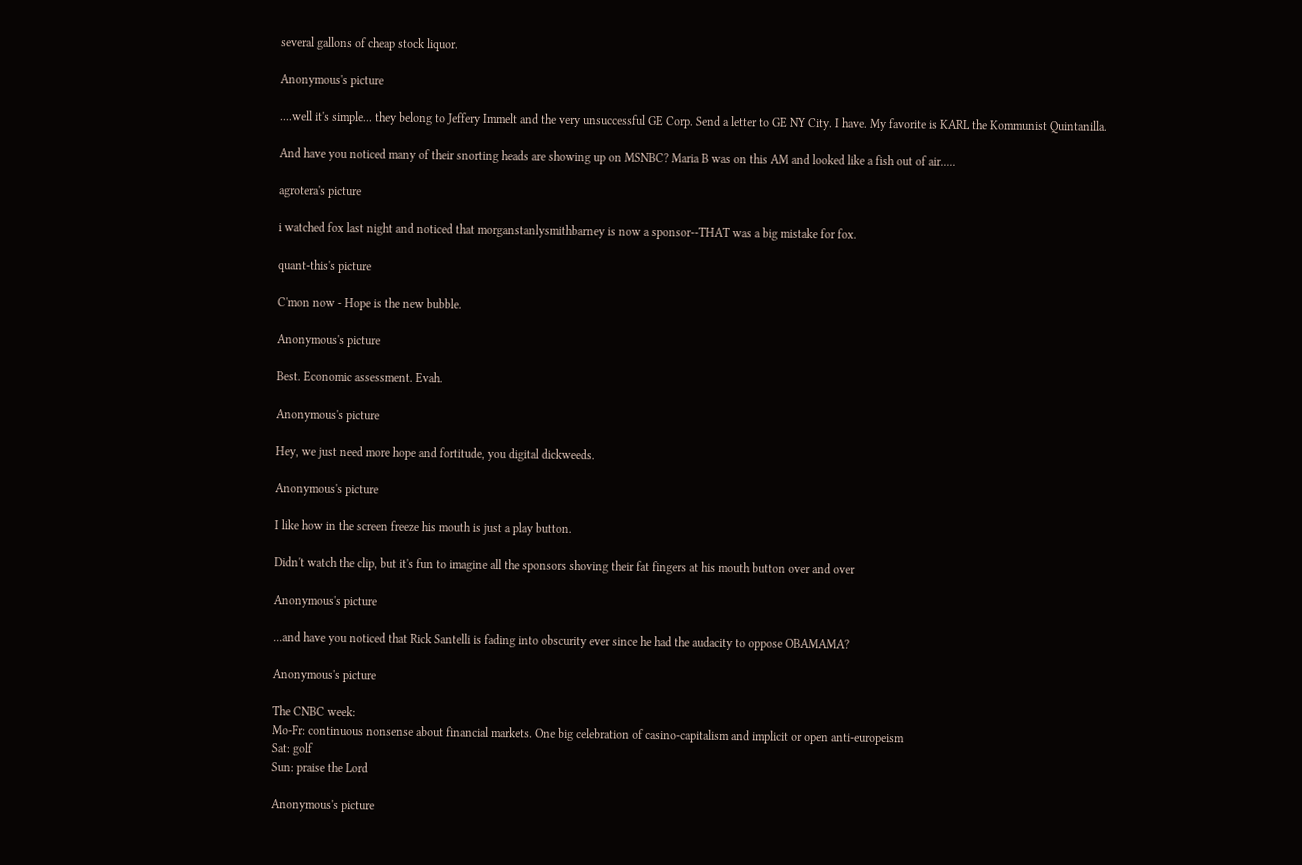several gallons of cheap stock liquor.

Anonymous's picture

....well it's simple... they belong to Jeffery Immelt and the very unsuccessful GE Corp. Send a letter to GE NY City. I have. My favorite is KARL the Kommunist Quintanilla.

And have you noticed many of their snorting heads are showing up on MSNBC? Maria B was on this AM and looked like a fish out of air.....

agrotera's picture

i watched fox last night and noticed that morganstanlysmithbarney is now a sponsor--THAT was a big mistake for fox.

quant-this's picture

C'mon now - Hope is the new bubble.

Anonymous's picture

Best. Economic assessment. Evah.

Anonymous's picture

Hey, we just need more hope and fortitude, you digital dickweeds.

Anonymous's picture

I like how in the screen freeze his mouth is just a play button.

Didn't watch the clip, but it's fun to imagine all the sponsors shoving their fat fingers at his mouth button over and over

Anonymous's picture

...and have you noticed that Rick Santelli is fading into obscurity ever since he had the audacity to oppose OBAMAMA?

Anonymous's picture

The CNBC week:
Mo-Fr: continuous nonsense about financial markets. One big celebration of casino-capitalism and implicit or open anti-europeism
Sat: golf
Sun: praise the Lord

Anonymous's picture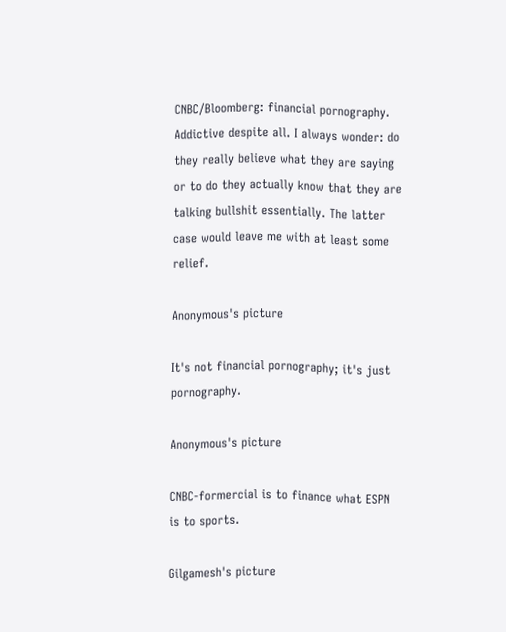CNBC/Bloomberg: financial pornography. Addictive despite all. I always wonder: do they really believe what they are saying or to do they actually know that they are talking bullshit essentially. The latter case would leave me with at least some relief.

Anonymous's picture

It's not financial pornography; it's just pornography.

Anonymous's picture

CNBC-formercial is to finance what ESPN is to sports.

Gilgamesh's picture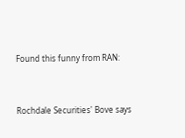Found this funny from RAN:


Rochdale Securities' Bove says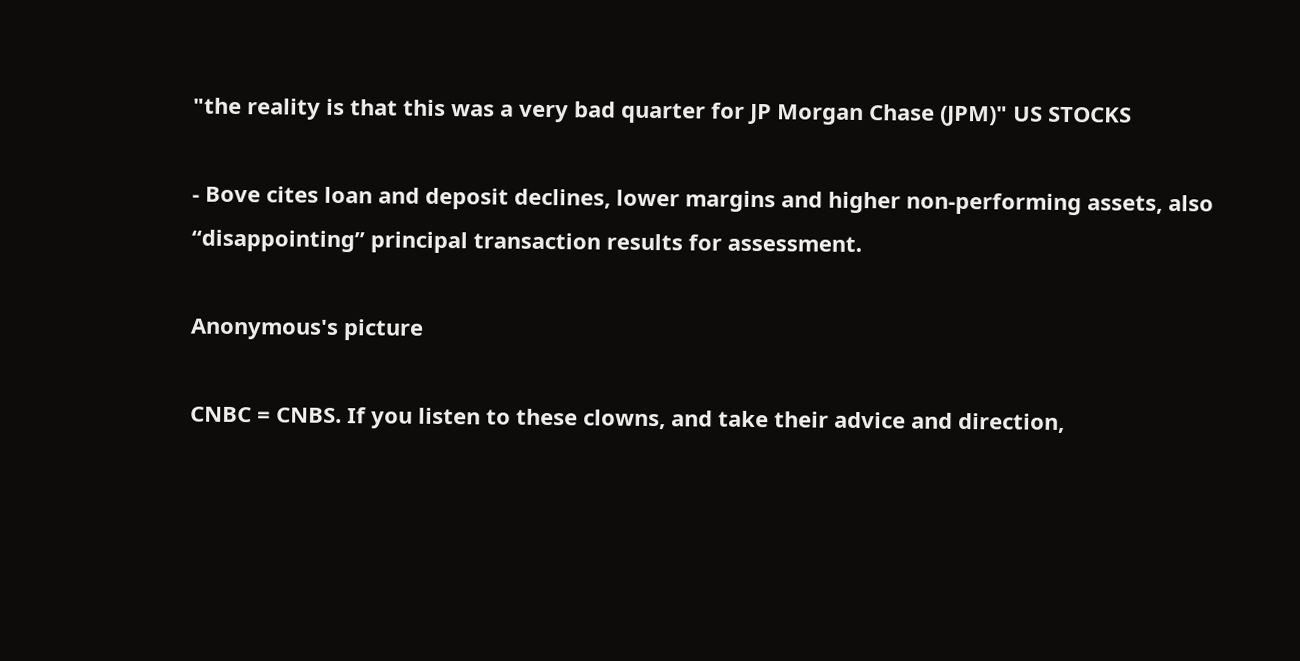"the reality is that this was a very bad quarter for JP Morgan Chase (JPM)" US STOCKS

- Bove cites loan and deposit declines, lower margins and higher non-performing assets, also “disappointing” principal transaction results for assessment.

Anonymous's picture

CNBC = CNBS. If you listen to these clowns, and take their advice and direction,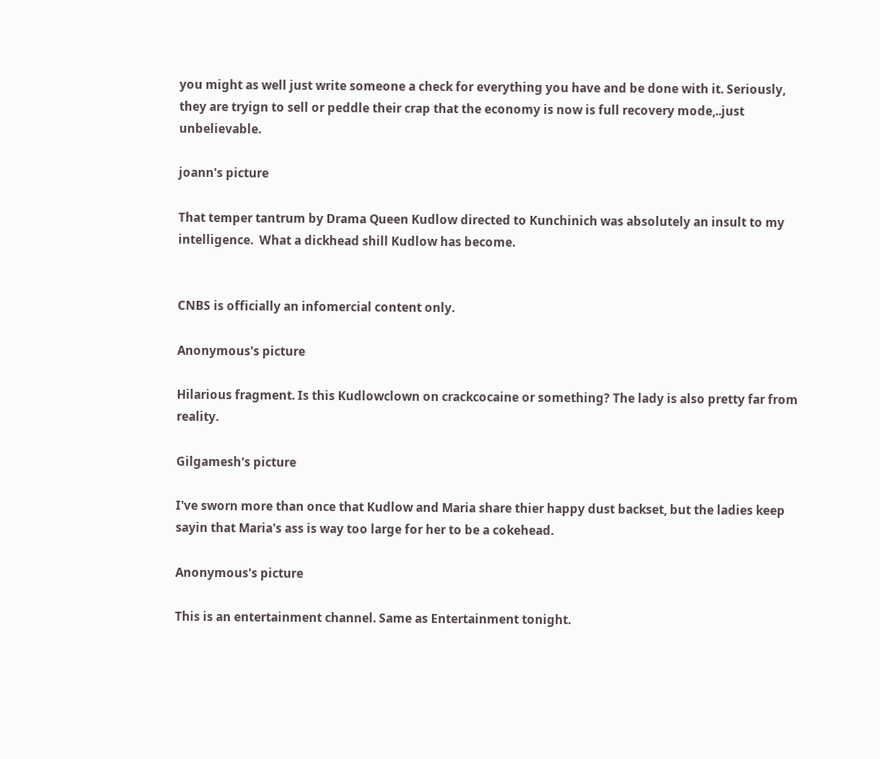you might as well just write someone a check for everything you have and be done with it. Seriously, they are tryign to sell or peddle their crap that the economy is now is full recovery mode,..just unbelievable.

joann's picture

That temper tantrum by Drama Queen Kudlow directed to Kunchinich was absolutely an insult to my intelligence.  What a dickhead shill Kudlow has become.


CNBS is officially an infomercial content only.

Anonymous's picture

Hilarious fragment. Is this Kudlowclown on crackcocaine or something? The lady is also pretty far from reality.

Gilgamesh's picture

I've sworn more than once that Kudlow and Maria share thier happy dust backset, but the ladies keep sayin that Maria's ass is way too large for her to be a cokehead.

Anonymous's picture

This is an entertainment channel. Same as Entertainment tonight.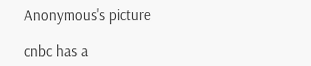Anonymous's picture

cnbc has a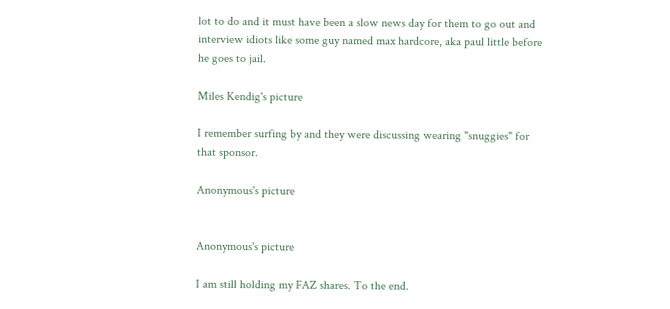lot to do and it must have been a slow news day for them to go out and interview idiots like some guy named max hardcore, aka paul little before he goes to jail.

Miles Kendig's picture

I remember surfing by and they were discussing wearing "snuggies" for that sponsor.

Anonymous's picture


Anonymous's picture

I am still holding my FAZ shares. To the end.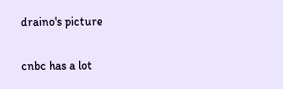draino's picture

cnbc has a lot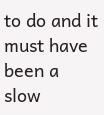to do and it must have been a slow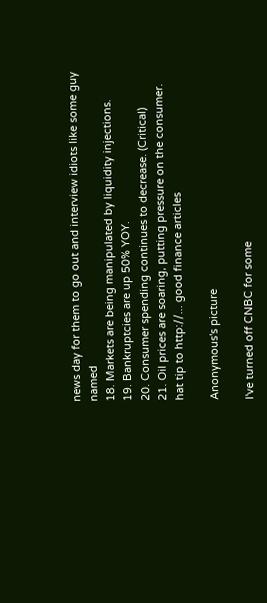news day for them to go out and interview idiots like some guy named
18. Markets are being manipulated by liquidity injections.
19. Bankruptcies are up 50% YOY.
20. Consumer spending continues to decrease. (Critical)
21. Oil prices are soaring, putting pressure on the consumer.
hat tip to http://... good finance articles

Anonymous's picture

I've turned off CNBC for some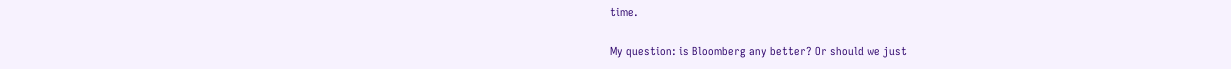time.

My question: is Bloomberg any better? Or should we just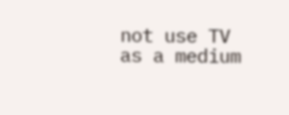not use TV as a medium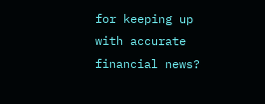for keeping up with accurate financial news?